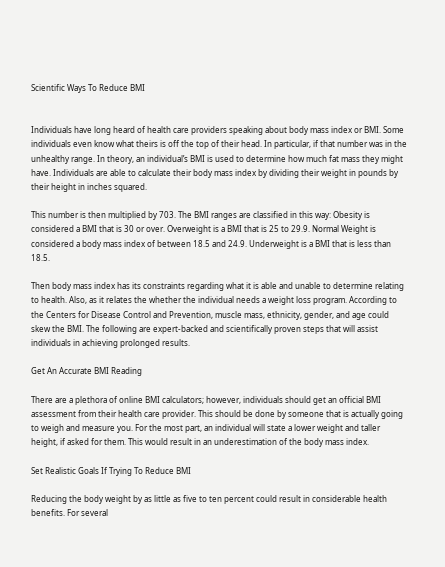Scientific Ways To Reduce BMI


Individuals have long heard of health care providers speaking about body mass index or BMI. Some individuals even know what theirs is off the top of their head. In particular, if that number was in the unhealthy range. In theory, an individual’s BMI is used to determine how much fat mass they might have. Individuals are able to calculate their body mass index by dividing their weight in pounds by their height in inches squared.

This number is then multiplied by 703. The BMI ranges are classified in this way: Obesity is considered a BMI that is 30 or over. Overweight is a BMI that is 25 to 29.9. Normal Weight is considered a body mass index of between 18.5 and 24.9. Underweight is a BMI that is less than 18.5.

Then body mass index has its constraints regarding what it is able and unable to determine relating to health. Also, as it relates the whether the individual needs a weight loss program. According to the Centers for Disease Control and Prevention, muscle mass, ethnicity, gender, and age could skew the BMI. The following are expert-backed and scientifically proven steps that will assist individuals in achieving prolonged results.

Get An Accurate BMI Reading

There are a plethora of online BMI calculators; however, individuals should get an official BMI assessment from their health care provider. This should be done by someone that is actually going to weigh and measure you. For the most part, an individual will state a lower weight and taller height, if asked for them. This would result in an underestimation of the body mass index.

Set Realistic Goals If Trying To Reduce BMI

Reducing the body weight by as little as five to ten percent could result in considerable health benefits. For several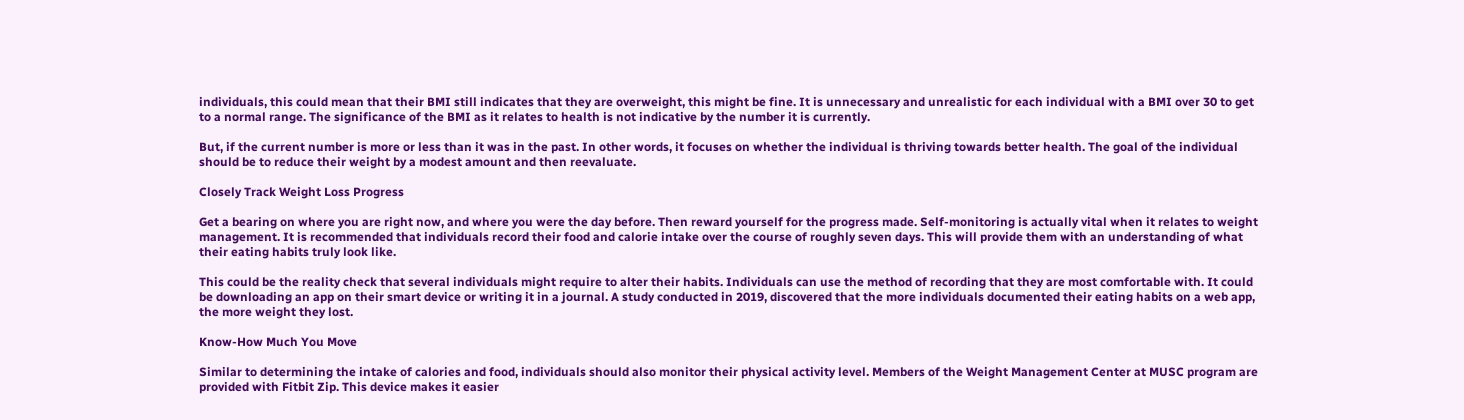individuals, this could mean that their BMI still indicates that they are overweight, this might be fine. It is unnecessary and unrealistic for each individual with a BMI over 30 to get to a normal range. The significance of the BMI as it relates to health is not indicative by the number it is currently.

But, if the current number is more or less than it was in the past. In other words, it focuses on whether the individual is thriving towards better health. The goal of the individual should be to reduce their weight by a modest amount and then reevaluate.

Closely Track Weight Loss Progress

Get a bearing on where you are right now, and where you were the day before. Then reward yourself for the progress made. Self-monitoring is actually vital when it relates to weight management. It is recommended that individuals record their food and calorie intake over the course of roughly seven days. This will provide them with an understanding of what their eating habits truly look like.

This could be the reality check that several individuals might require to alter their habits. Individuals can use the method of recording that they are most comfortable with. It could be downloading an app on their smart device or writing it in a journal. A study conducted in 2019, discovered that the more individuals documented their eating habits on a web app, the more weight they lost.

Know-How Much You Move

Similar to determining the intake of calories and food, individuals should also monitor their physical activity level. Members of the Weight Management Center at MUSC program are provided with Fitbit Zip. This device makes it easier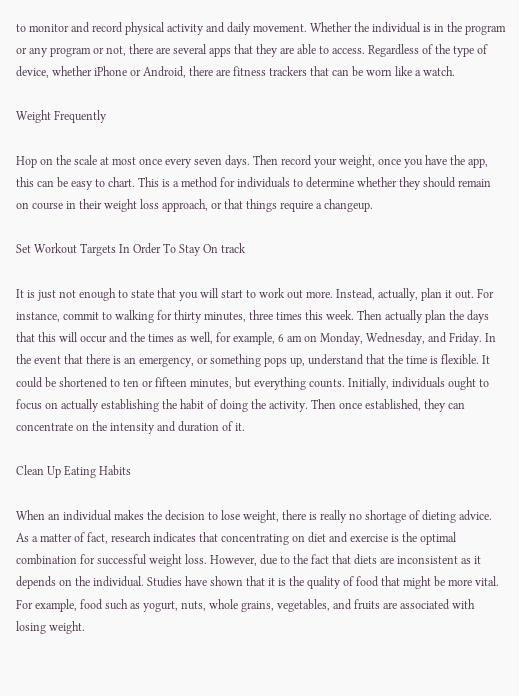to monitor and record physical activity and daily movement. Whether the individual is in the program or any program or not, there are several apps that they are able to access. Regardless of the type of device, whether iPhone or Android, there are fitness trackers that can be worn like a watch.

Weight Frequently

Hop on the scale at most once every seven days. Then record your weight, once you have the app, this can be easy to chart. This is a method for individuals to determine whether they should remain on course in their weight loss approach, or that things require a changeup.

Set Workout Targets In Order To Stay On track

It is just not enough to state that you will start to work out more. Instead, actually, plan it out. For instance, commit to walking for thirty minutes, three times this week. Then actually plan the days that this will occur and the times as well, for example, 6 am on Monday, Wednesday, and Friday. In the event that there is an emergency, or something pops up, understand that the time is flexible. It could be shortened to ten or fifteen minutes, but everything counts. Initially, individuals ought to focus on actually establishing the habit of doing the activity. Then once established, they can concentrate on the intensity and duration of it.

Clean Up Eating Habits

When an individual makes the decision to lose weight, there is really no shortage of dieting advice. As a matter of fact, research indicates that concentrating on diet and exercise is the optimal combination for successful weight loss. However, due to the fact that diets are inconsistent as it depends on the individual. Studies have shown that it is the quality of food that might be more vital. For example, food such as yogurt, nuts, whole grains, vegetables, and fruits are associated with losing weight.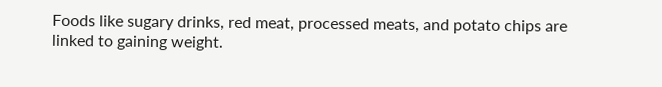Foods like sugary drinks, red meat, processed meats, and potato chips are linked to gaining weight.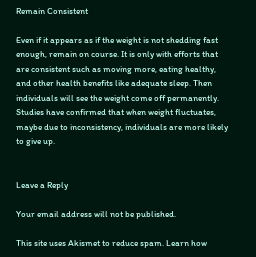Remain Consistent

Even if it appears as if the weight is not shedding fast enough, remain on course. It is only with efforts that are consistent such as moving more, eating healthy, and other health benefits like adequate sleep. Then individuals will see the weight come off permanently. Studies have confirmed that when weight fluctuates, maybe due to inconsistency, individuals are more likely to give up.


Leave a Reply

Your email address will not be published.

This site uses Akismet to reduce spam. Learn how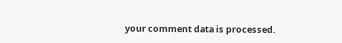your comment data is processed.